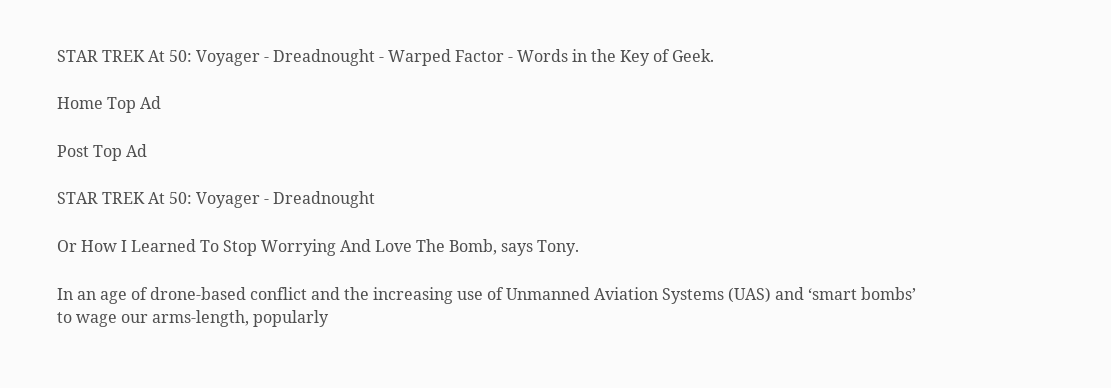STAR TREK At 50: Voyager - Dreadnought - Warped Factor - Words in the Key of Geek.

Home Top Ad

Post Top Ad

STAR TREK At 50: Voyager - Dreadnought

Or How I Learned To Stop Worrying And Love The Bomb, says Tony.

In an age of drone-based conflict and the increasing use of Unmanned Aviation Systems (UAS) and ‘smart bombs’ to wage our arms-length, popularly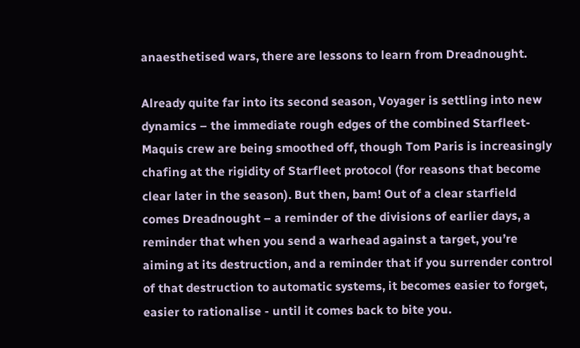anaesthetised wars, there are lessons to learn from Dreadnought.

Already quite far into its second season, Voyager is settling into new dynamics – the immediate rough edges of the combined Starfleet-Maquis crew are being smoothed off, though Tom Paris is increasingly chafing at the rigidity of Starfleet protocol (for reasons that become clear later in the season). But then, bam! Out of a clear starfield comes Dreadnought – a reminder of the divisions of earlier days, a reminder that when you send a warhead against a target, you’re aiming at its destruction, and a reminder that if you surrender control of that destruction to automatic systems, it becomes easier to forget, easier to rationalise - until it comes back to bite you.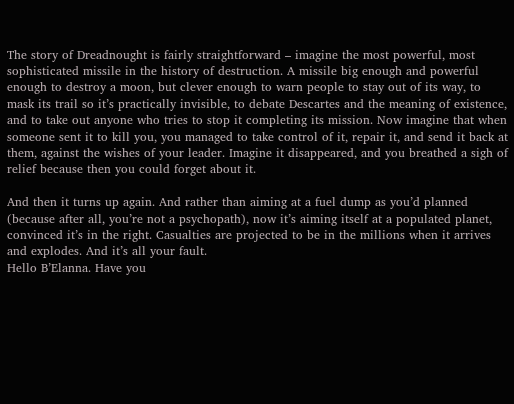The story of Dreadnought is fairly straightforward – imagine the most powerful, most sophisticated missile in the history of destruction. A missile big enough and powerful enough to destroy a moon, but clever enough to warn people to stay out of its way, to mask its trail so it’s practically invisible, to debate Descartes and the meaning of existence, and to take out anyone who tries to stop it completing its mission. Now imagine that when someone sent it to kill you, you managed to take control of it, repair it, and send it back at them, against the wishes of your leader. Imagine it disappeared, and you breathed a sigh of relief because then you could forget about it.

And then it turns up again. And rather than aiming at a fuel dump as you’d planned (because after all, you’re not a psychopath), now it’s aiming itself at a populated planet, convinced it’s in the right. Casualties are projected to be in the millions when it arrives and explodes. And it’s all your fault.
Hello B’Elanna. Have you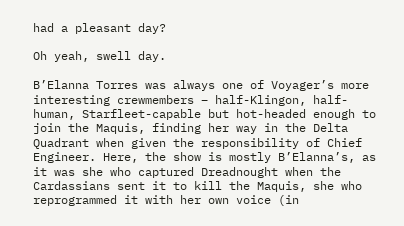had a pleasant day?

Oh yeah, swell day.

B’Elanna Torres was always one of Voyager’s more interesting crewmembers – half-Klingon, half-human, Starfleet-capable but hot-headed enough to join the Maquis, finding her way in the Delta Quadrant when given the responsibility of Chief Engineer. Here, the show is mostly B’Elanna’s, as it was she who captured Dreadnought when the Cardassians sent it to kill the Maquis, she who reprogrammed it with her own voice (in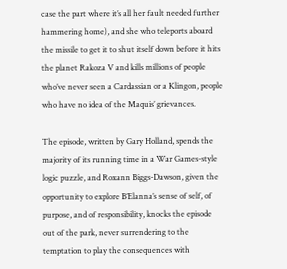case the part where it’s all her fault needed further hammering home), and she who teleports aboard the missile to get it to shut itself down before it hits the planet Rakoza V and kills millions of people who’ve never seen a Cardassian or a Klingon, people who have no idea of the Maquis’ grievances.

The episode, written by Gary Holland, spends the majority of its running time in a War Games-style logic puzzle, and Roxann Biggs-Dawson, given the opportunity to explore B’Elanna’s sense of self, of purpose, and of responsibility, knocks the episode out of the park, never surrendering to the temptation to play the consequences with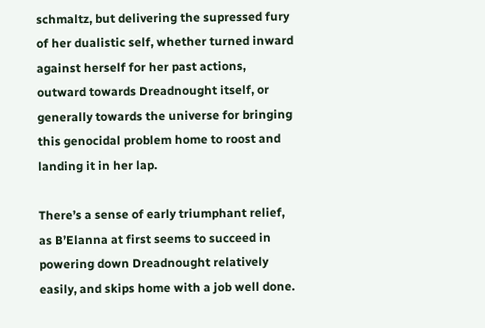schmaltz, but delivering the supressed fury of her dualistic self, whether turned inward against herself for her past actions, outward towards Dreadnought itself, or generally towards the universe for bringing this genocidal problem home to roost and landing it in her lap.

There’s a sense of early triumphant relief, as B’Elanna at first seems to succeed in powering down Dreadnought relatively easily, and skips home with a job well done.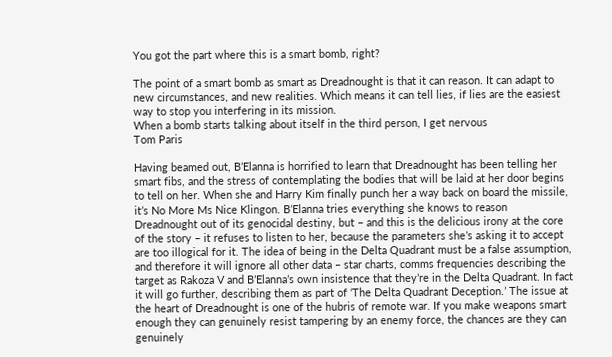You got the part where this is a smart bomb, right?

The point of a smart bomb as smart as Dreadnought is that it can reason. It can adapt to new circumstances, and new realities. Which means it can tell lies, if lies are the easiest way to stop you interfering in its mission.
When a bomb starts talking about itself in the third person, I get nervous
Tom Paris

Having beamed out, B’Elanna is horrified to learn that Dreadnought has been telling her smart fibs, and the stress of contemplating the bodies that will be laid at her door begins to tell on her. When she and Harry Kim finally punch her a way back on board the missile, it’s No More Ms Nice Klingon. B’Elanna tries everything she knows to reason Dreadnought out of its genocidal destiny, but – and this is the delicious irony at the core of the story – it refuses to listen to her, because the parameters she’s asking it to accept are too illogical for it. The idea of being in the Delta Quadrant must be a false assumption, and therefore it will ignore all other data – star charts, comms frequencies describing the target as Rakoza V and B’Elanna’s own insistence that they’re in the Delta Quadrant. In fact it will go further, describing them as part of ‘The Delta Quadrant Deception.’ The issue at the heart of Dreadnought is one of the hubris of remote war. If you make weapons smart enough they can genuinely resist tampering by an enemy force, the chances are they can genuinely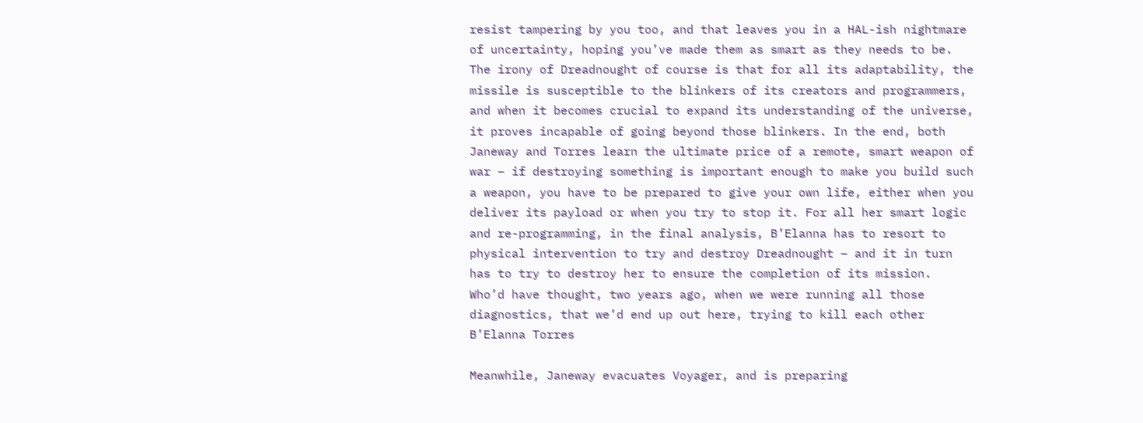resist tampering by you too, and that leaves you in a HAL-ish nightmare of uncertainty, hoping you’ve made them as smart as they needs to be. The irony of Dreadnought of course is that for all its adaptability, the missile is susceptible to the blinkers of its creators and programmers, and when it becomes crucial to expand its understanding of the universe, it proves incapable of going beyond those blinkers. In the end, both Janeway and Torres learn the ultimate price of a remote, smart weapon of war – if destroying something is important enough to make you build such a weapon, you have to be prepared to give your own life, either when you deliver its payload or when you try to stop it. For all her smart logic and re-programming, in the final analysis, B’Elanna has to resort to physical intervention to try and destroy Dreadnought – and it in turn has to try to destroy her to ensure the completion of its mission.
Who’d have thought, two years ago, when we were running all those diagnostics, that we’d end up out here, trying to kill each other
B’Elanna Torres

Meanwhile, Janeway evacuates Voyager, and is preparing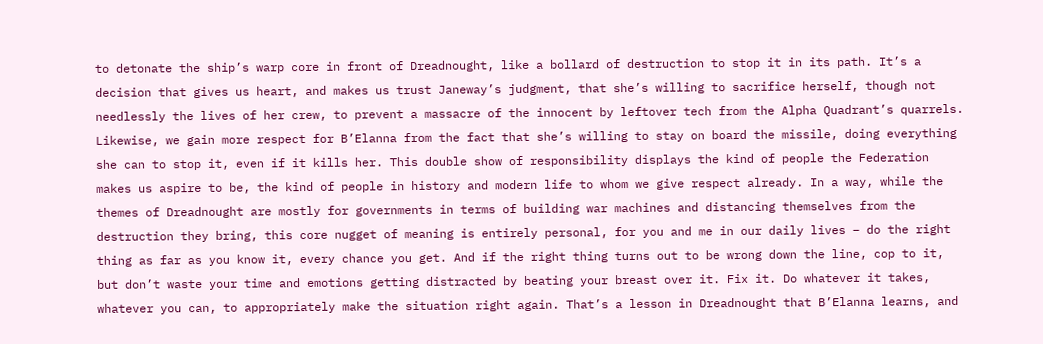to detonate the ship’s warp core in front of Dreadnought, like a bollard of destruction to stop it in its path. It’s a decision that gives us heart, and makes us trust Janeway’s judgment, that she’s willing to sacrifice herself, though not needlessly the lives of her crew, to prevent a massacre of the innocent by leftover tech from the Alpha Quadrant’s quarrels. Likewise, we gain more respect for B’Elanna from the fact that she’s willing to stay on board the missile, doing everything she can to stop it, even if it kills her. This double show of responsibility displays the kind of people the Federation makes us aspire to be, the kind of people in history and modern life to whom we give respect already. In a way, while the themes of Dreadnought are mostly for governments in terms of building war machines and distancing themselves from the destruction they bring, this core nugget of meaning is entirely personal, for you and me in our daily lives – do the right thing as far as you know it, every chance you get. And if the right thing turns out to be wrong down the line, cop to it, but don’t waste your time and emotions getting distracted by beating your breast over it. Fix it. Do whatever it takes, whatever you can, to appropriately make the situation right again. That’s a lesson in Dreadnought that B’Elanna learns, and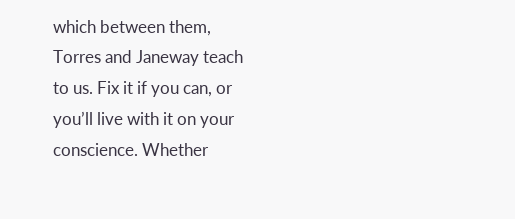which between them, Torres and Janeway teach to us. Fix it if you can, or you’ll live with it on your conscience. Whether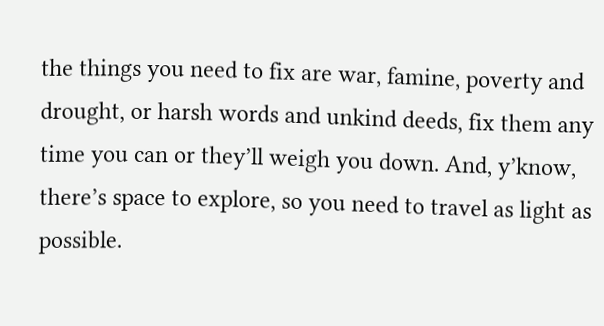the things you need to fix are war, famine, poverty and drought, or harsh words and unkind deeds, fix them any time you can or they’ll weigh you down. And, y’know, there’s space to explore, so you need to travel as light as possible.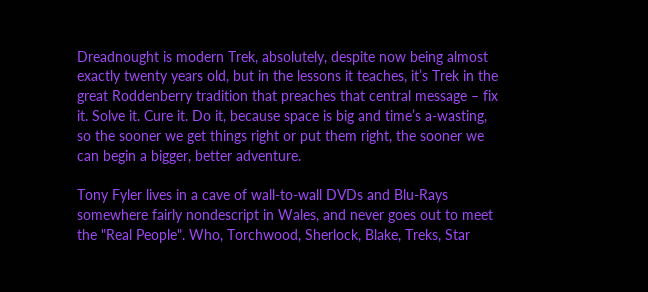Dreadnought is modern Trek, absolutely, despite now being almost exactly twenty years old, but in the lessons it teaches, it’s Trek in the great Roddenberry tradition that preaches that central message – fix it. Solve it. Cure it. Do it, because space is big and time’s a-wasting, so the sooner we get things right or put them right, the sooner we can begin a bigger, better adventure.

Tony Fyler lives in a cave of wall-to-wall DVDs and Blu-Rays somewhere fairly nondescript in Wales, and never goes out to meet the "Real People". Who, Torchwood, Sherlock, Blake, Treks, Star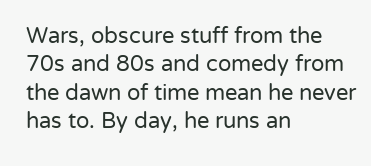Wars, obscure stuff from the 70s and 80s and comedy from the dawn of time mean he never has to. By day, he runs an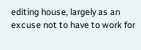editing house, largely as an excuse not to have to work for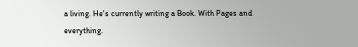a living. He's currently writing a Book. With Pages and everything.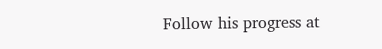Follow his progress at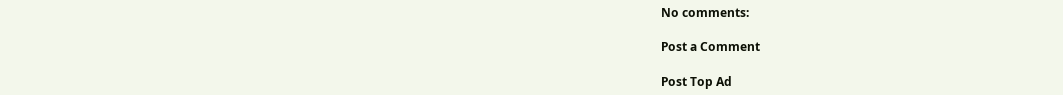No comments:

Post a Comment

Post Top Ad